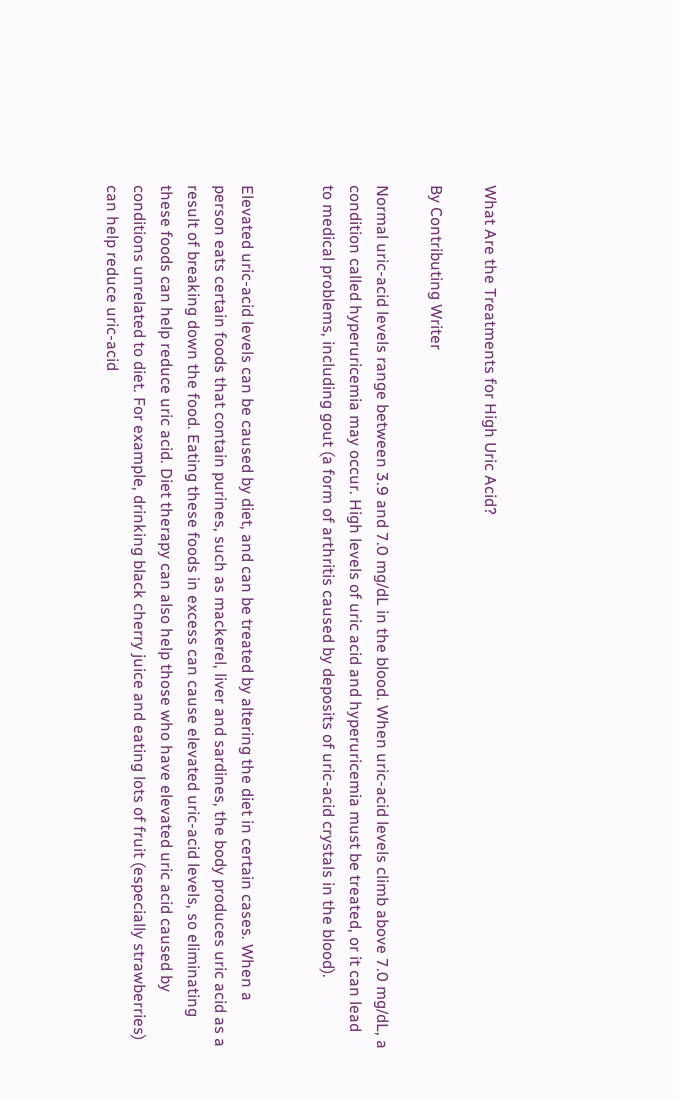What Are the Treatments for High Uric Acid?

By Contributing Writer

Normal uric-acid levels range between 3.9 and 7.0 mg/dL in the blood. When uric-acid levels climb above 7.0 mg/dL, a condition called hyperuricemia may occur. High levels of uric acid and hyperuricemia must be treated, or it can lead to medical problems, including gout (a form of arthritis caused by deposits of uric-acid crystals in the blood).


Elevated uric-acid levels can be caused by diet, and can be treated by altering the diet in certain cases. When a person eats certain foods that contain purines, such as mackerel, liver and sardines, the body produces uric acid as a result of breaking down the food. Eating these foods in excess can cause elevated uric-acid levels, so eliminating these foods can help reduce uric acid. Diet therapy can also help those who have elevated uric acid caused by conditions unrelated to diet. For example, drinking black cherry juice and eating lots of fruit (especially strawberries) can help reduce uric-acid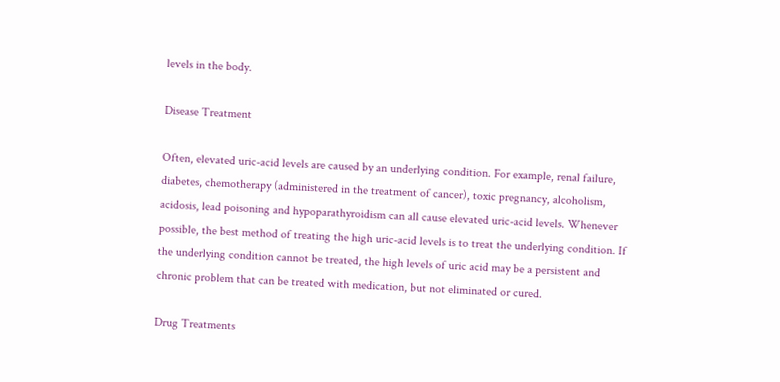levels in the body.

Disease Treatment

Often, elevated uric-acid levels are caused by an underlying condition. For example, renal failure, diabetes, chemotherapy (administered in the treatment of cancer), toxic pregnancy, alcoholism, acidosis, lead poisoning and hypoparathyroidism can all cause elevated uric-acid levels. Whenever possible, the best method of treating the high uric-acid levels is to treat the underlying condition. If the underlying condition cannot be treated, the high levels of uric acid may be a persistent and chronic problem that can be treated with medication, but not eliminated or cured.

Drug Treatments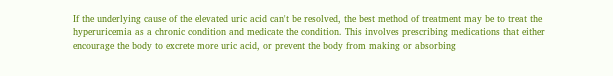If the underlying cause of the elevated uric acid can't be resolved, the best method of treatment may be to treat the hyperuricemia as a chronic condition and medicate the condition. This involves prescribing medications that either encourage the body to excrete more uric acid, or prevent the body from making or absorbing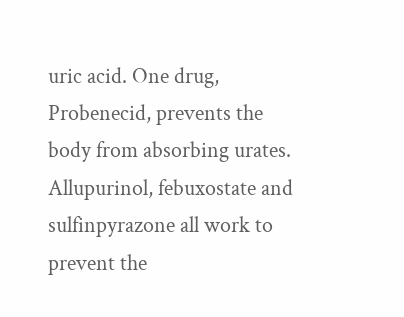uric acid. One drug, Probenecid, prevents the body from absorbing urates. Allupurinol, febuxostate and sulfinpyrazone all work to prevent the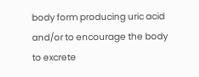body form producing uric acid and/or to encourage the body to excrete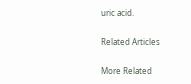uric acid.

Related Articles

More Related